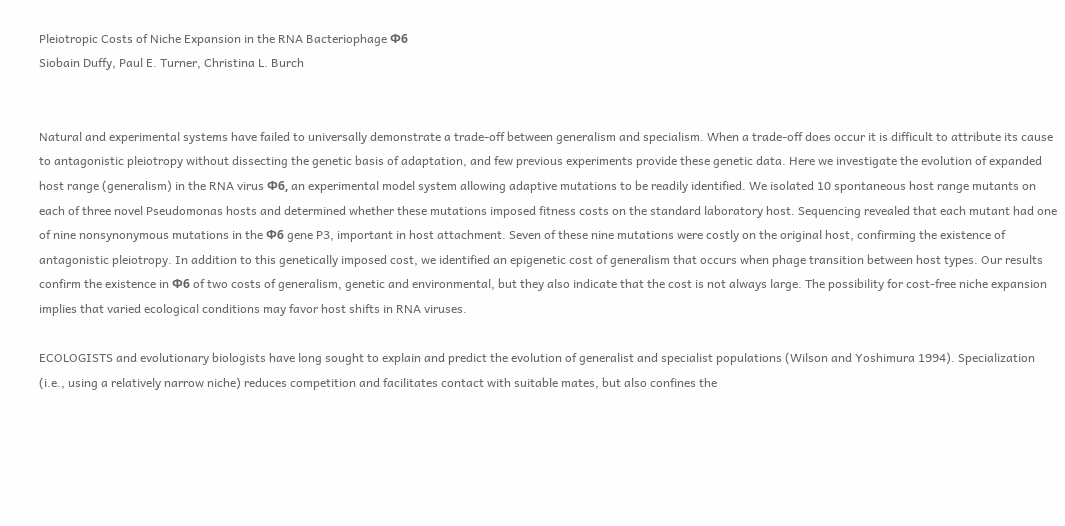Pleiotropic Costs of Niche Expansion in the RNA Bacteriophage Φ6
Siobain Duffy, Paul E. Turner, Christina L. Burch


Natural and experimental systems have failed to universally demonstrate a trade-off between generalism and specialism. When a trade-off does occur it is difficult to attribute its cause to antagonistic pleiotropy without dissecting the genetic basis of adaptation, and few previous experiments provide these genetic data. Here we investigate the evolution of expanded host range (generalism) in the RNA virus Φ6, an experimental model system allowing adaptive mutations to be readily identified. We isolated 10 spontaneous host range mutants on each of three novel Pseudomonas hosts and determined whether these mutations imposed fitness costs on the standard laboratory host. Sequencing revealed that each mutant had one of nine nonsynonymous mutations in the Φ6 gene P3, important in host attachment. Seven of these nine mutations were costly on the original host, confirming the existence of antagonistic pleiotropy. In addition to this genetically imposed cost, we identified an epigenetic cost of generalism that occurs when phage transition between host types. Our results confirm the existence in Φ6 of two costs of generalism, genetic and environmental, but they also indicate that the cost is not always large. The possibility for cost-free niche expansion implies that varied ecological conditions may favor host shifts in RNA viruses.

ECOLOGISTS and evolutionary biologists have long sought to explain and predict the evolution of generalist and specialist populations (Wilson and Yoshimura 1994). Specialization (i.e., using a relatively narrow niche) reduces competition and facilitates contact with suitable mates, but also confines the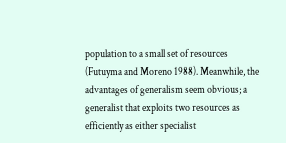population to a small set of resources (Futuyma and Moreno 1988). Meanwhile, the advantages of generalism seem obvious; a generalist that exploits two resources as efficiently as either specialist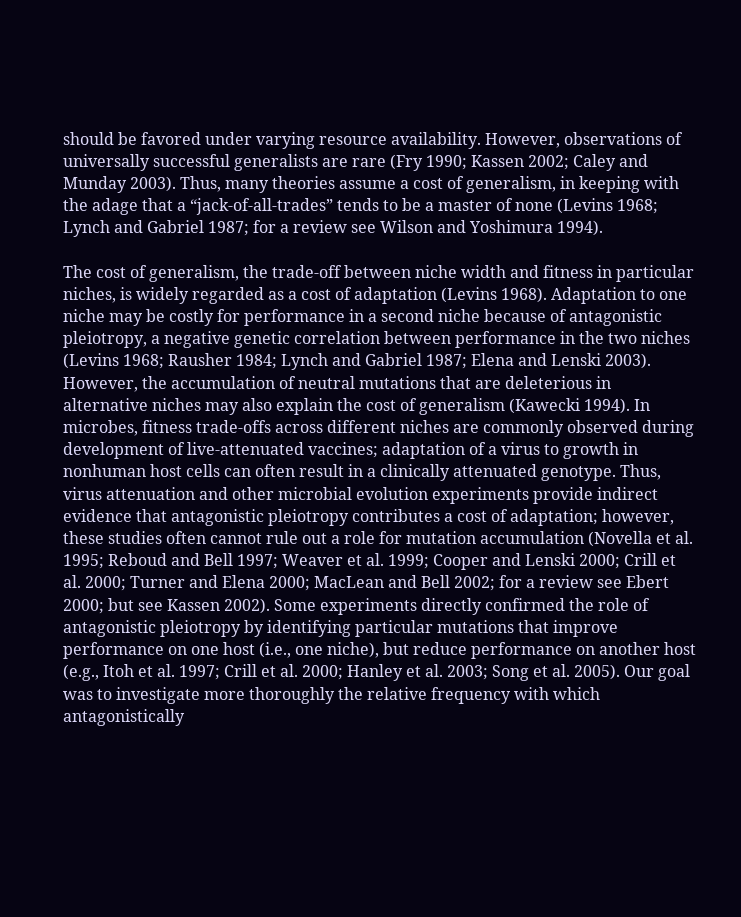should be favored under varying resource availability. However, observations of universally successful generalists are rare (Fry 1990; Kassen 2002; Caley and Munday 2003). Thus, many theories assume a cost of generalism, in keeping with the adage that a “jack-of-all-trades” tends to be a master of none (Levins 1968; Lynch and Gabriel 1987; for a review see Wilson and Yoshimura 1994).

The cost of generalism, the trade-off between niche width and fitness in particular niches, is widely regarded as a cost of adaptation (Levins 1968). Adaptation to one niche may be costly for performance in a second niche because of antagonistic pleiotropy, a negative genetic correlation between performance in the two niches (Levins 1968; Rausher 1984; Lynch and Gabriel 1987; Elena and Lenski 2003). However, the accumulation of neutral mutations that are deleterious in alternative niches may also explain the cost of generalism (Kawecki 1994). In microbes, fitness trade-offs across different niches are commonly observed during development of live-attenuated vaccines; adaptation of a virus to growth in nonhuman host cells can often result in a clinically attenuated genotype. Thus, virus attenuation and other microbial evolution experiments provide indirect evidence that antagonistic pleiotropy contributes a cost of adaptation; however, these studies often cannot rule out a role for mutation accumulation (Novella et al. 1995; Reboud and Bell 1997; Weaver et al. 1999; Cooper and Lenski 2000; Crill et al. 2000; Turner and Elena 2000; MacLean and Bell 2002; for a review see Ebert 2000; but see Kassen 2002). Some experiments directly confirmed the role of antagonistic pleiotropy by identifying particular mutations that improve performance on one host (i.e., one niche), but reduce performance on another host (e.g., Itoh et al. 1997; Crill et al. 2000; Hanley et al. 2003; Song et al. 2005). Our goal was to investigate more thoroughly the relative frequency with which antagonistically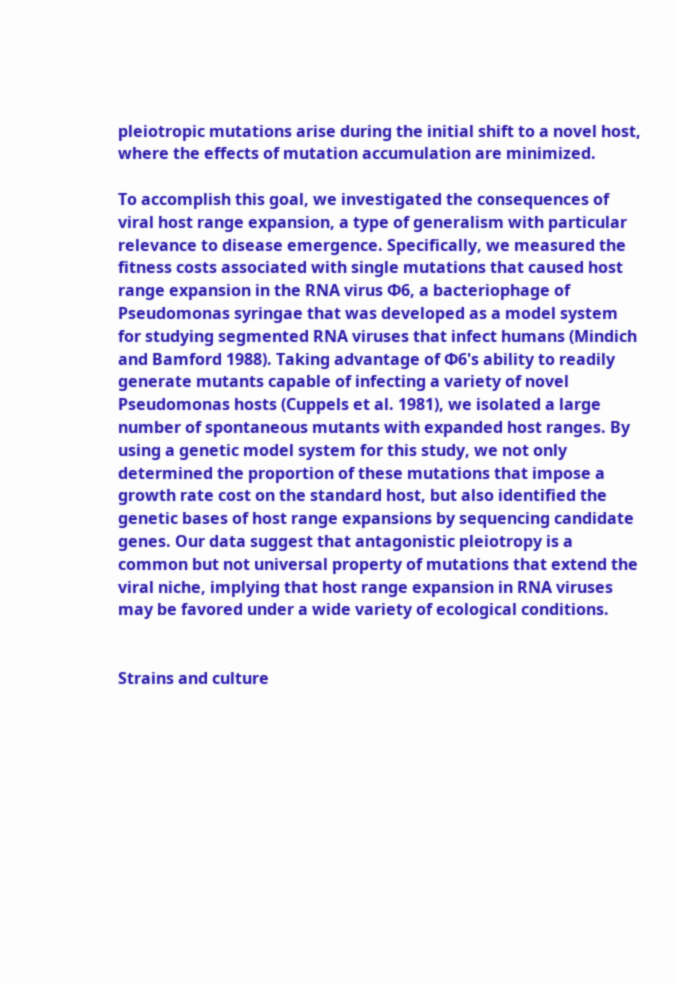pleiotropic mutations arise during the initial shift to a novel host, where the effects of mutation accumulation are minimized.

To accomplish this goal, we investigated the consequences of viral host range expansion, a type of generalism with particular relevance to disease emergence. Specifically, we measured the fitness costs associated with single mutations that caused host range expansion in the RNA virus Φ6, a bacteriophage of Pseudomonas syringae that was developed as a model system for studying segmented RNA viruses that infect humans (Mindich and Bamford 1988). Taking advantage of Φ6's ability to readily generate mutants capable of infecting a variety of novel Pseudomonas hosts (Cuppels et al. 1981), we isolated a large number of spontaneous mutants with expanded host ranges. By using a genetic model system for this study, we not only determined the proportion of these mutations that impose a growth rate cost on the standard host, but also identified the genetic bases of host range expansions by sequencing candidate genes. Our data suggest that antagonistic pleiotropy is a common but not universal property of mutations that extend the viral niche, implying that host range expansion in RNA viruses may be favored under a wide variety of ecological conditions.


Strains and culture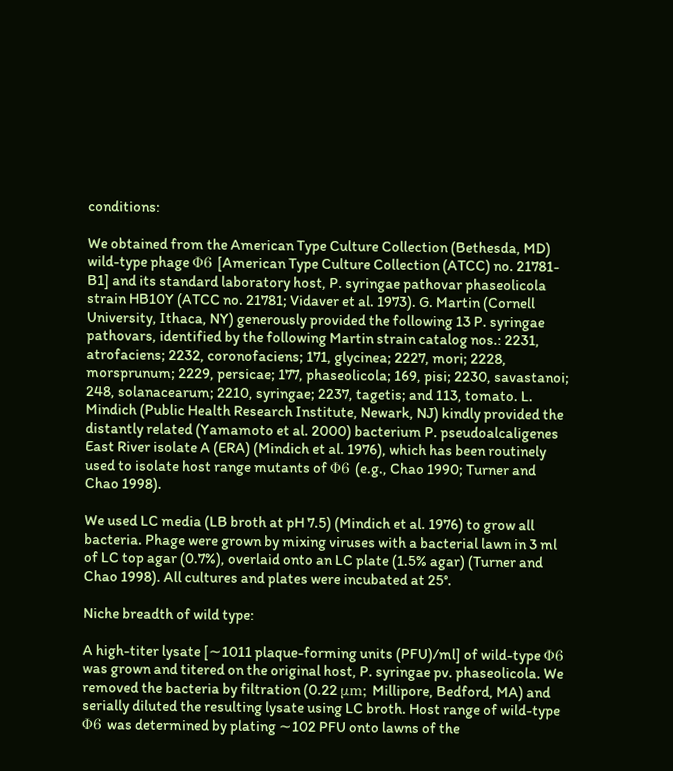conditions:

We obtained from the American Type Culture Collection (Bethesda, MD) wild-type phage Φ6 [American Type Culture Collection (ATCC) no. 21781-B1] and its standard laboratory host, P. syringae pathovar phaseolicola strain HB10Y (ATCC no. 21781; Vidaver et al. 1973). G. Martin (Cornell University, Ithaca, NY) generously provided the following 13 P. syringae pathovars, identified by the following Martin strain catalog nos.: 2231, atrofaciens; 2232, coronofaciens; 171, glycinea; 2227, mori; 2228, morsprunum; 2229, persicae; 177, phaseolicola; 169, pisi; 2230, savastanoi; 248, solanacearum; 2210, syringae; 2237, tagetis; and 113, tomato. L. Mindich (Public Health Research Institute, Newark, NJ) kindly provided the distantly related (Yamamoto et al. 2000) bacterium P. pseudoalcaligenes East River isolate A (ERA) (Mindich et al. 1976), which has been routinely used to isolate host range mutants of Φ6 (e.g., Chao 1990; Turner and Chao 1998).

We used LC media (LB broth at pH 7.5) (Mindich et al. 1976) to grow all bacteria. Phage were grown by mixing viruses with a bacterial lawn in 3 ml of LC top agar (0.7%), overlaid onto an LC plate (1.5% agar) (Turner and Chao 1998). All cultures and plates were incubated at 25°.

Niche breadth of wild type:

A high-titer lysate [∼1011 plaque-forming units (PFU)/ml] of wild-type Φ6 was grown and titered on the original host, P. syringae pv. phaseolicola. We removed the bacteria by filtration (0.22 μm; Millipore, Bedford, MA) and serially diluted the resulting lysate using LC broth. Host range of wild-type Φ6 was determined by plating ∼102 PFU onto lawns of the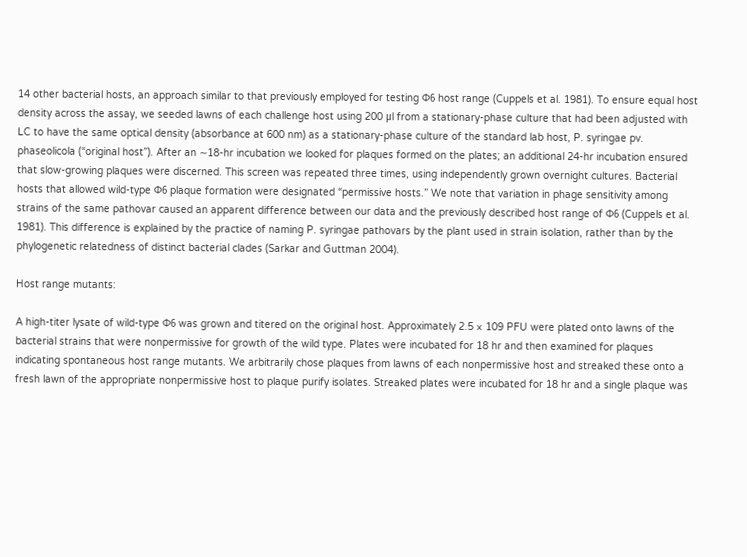14 other bacterial hosts, an approach similar to that previously employed for testing Φ6 host range (Cuppels et al. 1981). To ensure equal host density across the assay, we seeded lawns of each challenge host using 200 μl from a stationary-phase culture that had been adjusted with LC to have the same optical density (absorbance at 600 nm) as a stationary-phase culture of the standard lab host, P. syringae pv. phaseolicola (“original host”). After an ∼18-hr incubation we looked for plaques formed on the plates; an additional 24-hr incubation ensured that slow-growing plaques were discerned. This screen was repeated three times, using independently grown overnight cultures. Bacterial hosts that allowed wild-type Φ6 plaque formation were designated “permissive hosts.” We note that variation in phage sensitivity among strains of the same pathovar caused an apparent difference between our data and the previously described host range of Φ6 (Cuppels et al. 1981). This difference is explained by the practice of naming P. syringae pathovars by the plant used in strain isolation, rather than by the phylogenetic relatedness of distinct bacterial clades (Sarkar and Guttman 2004).

Host range mutants:

A high-titer lysate of wild-type Φ6 was grown and titered on the original host. Approximately 2.5 × 109 PFU were plated onto lawns of the bacterial strains that were nonpermissive for growth of the wild type. Plates were incubated for 18 hr and then examined for plaques indicating spontaneous host range mutants. We arbitrarily chose plaques from lawns of each nonpermissive host and streaked these onto a fresh lawn of the appropriate nonpermissive host to plaque purify isolates. Streaked plates were incubated for 18 hr and a single plaque was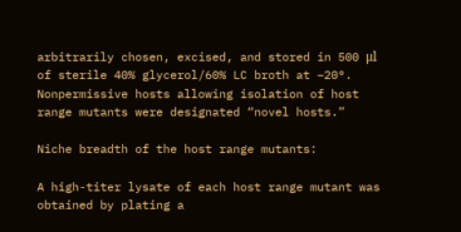arbitrarily chosen, excised, and stored in 500 μl of sterile 40% glycerol/60% LC broth at −20°. Nonpermissive hosts allowing isolation of host range mutants were designated “novel hosts.”

Niche breadth of the host range mutants:

A high-titer lysate of each host range mutant was obtained by plating a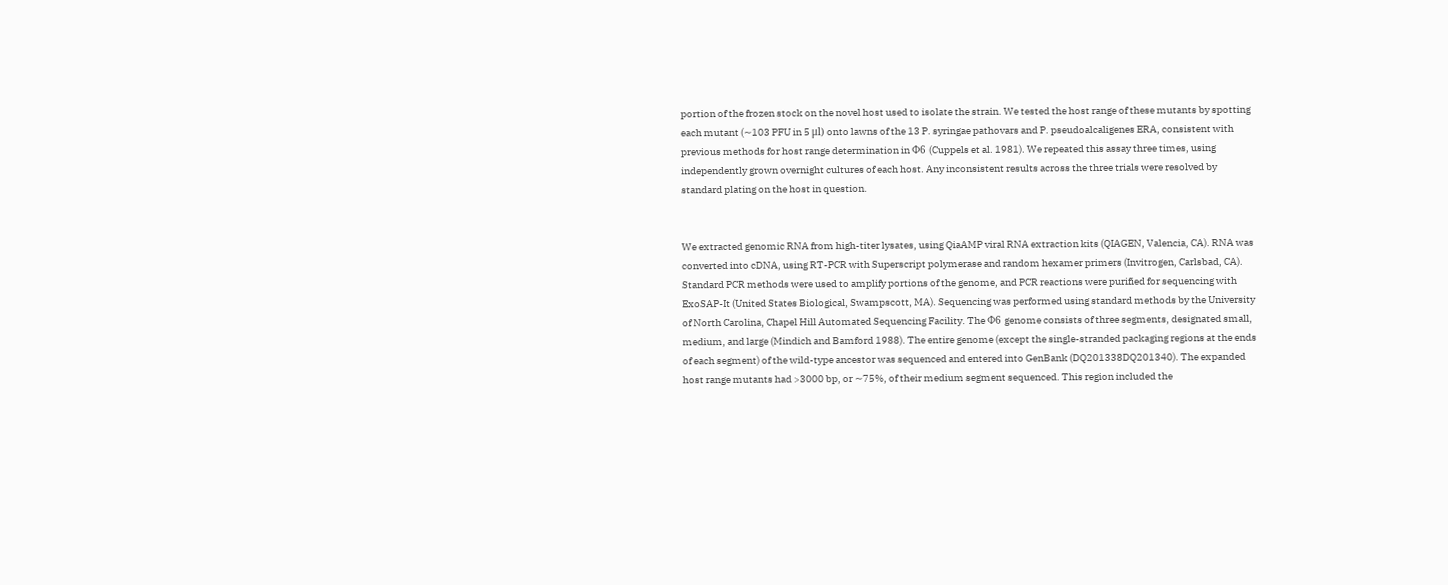portion of the frozen stock on the novel host used to isolate the strain. We tested the host range of these mutants by spotting each mutant (∼103 PFU in 5 μl) onto lawns of the 13 P. syringae pathovars and P. pseudoalcaligenes ERA, consistent with previous methods for host range determination in Φ6 (Cuppels et al. 1981). We repeated this assay three times, using independently grown overnight cultures of each host. Any inconsistent results across the three trials were resolved by standard plating on the host in question.


We extracted genomic RNA from high-titer lysates, using QiaAMP viral RNA extraction kits (QIAGEN, Valencia, CA). RNA was converted into cDNA, using RT-PCR with Superscript polymerase and random hexamer primers (Invitrogen, Carlsbad, CA). Standard PCR methods were used to amplify portions of the genome, and PCR reactions were purified for sequencing with ExoSAP-It (United States Biological, Swampscott, MA). Sequencing was performed using standard methods by the University of North Carolina, Chapel Hill Automated Sequencing Facility. The Φ6 genome consists of three segments, designated small, medium, and large (Mindich and Bamford 1988). The entire genome (except the single-stranded packaging regions at the ends of each segment) of the wild-type ancestor was sequenced and entered into GenBank (DQ201338DQ201340). The expanded host range mutants had >3000 bp, or ∼75%, of their medium segment sequenced. This region included the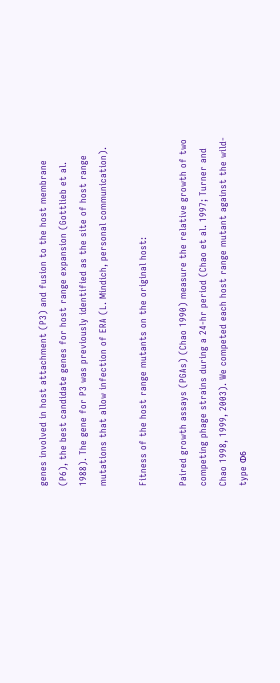genes involved in host attachment (P3) and fusion to the host membrane (P6), the best candidate genes for host range expansion (Gottlieb et al. 1988). The gene for P3 was previously identified as the site of host range mutations that allow infection of ERA (L. Mindich, personal communication).

Fitness of the host range mutants on the original host:

Paired growth assays (PGAs) (Chao 1990) measure the relative growth of two competing phage strains during a 24-hr period (Chao et al. 1997; Turner and Chao 1998, 1999, 2003). We competed each host range mutant against the wild-type Φ6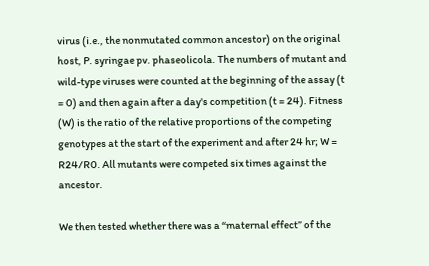virus (i.e., the nonmutated common ancestor) on the original host, P. syringae pv. phaseolicola. The numbers of mutant and wild-type viruses were counted at the beginning of the assay (t = 0) and then again after a day's competition (t = 24). Fitness (W) is the ratio of the relative proportions of the competing genotypes at the start of the experiment and after 24 hr; W = R24/R0. All mutants were competed six times against the ancestor.

We then tested whether there was a “maternal effect” of the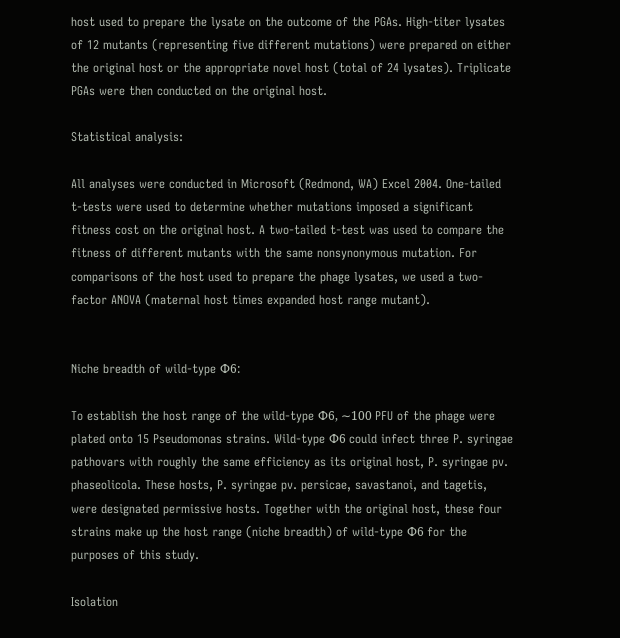host used to prepare the lysate on the outcome of the PGAs. High-titer lysates of 12 mutants (representing five different mutations) were prepared on either the original host or the appropriate novel host (total of 24 lysates). Triplicate PGAs were then conducted on the original host.

Statistical analysis:

All analyses were conducted in Microsoft (Redmond, WA) Excel 2004. One-tailed t-tests were used to determine whether mutations imposed a significant fitness cost on the original host. A two-tailed t-test was used to compare the fitness of different mutants with the same nonsynonymous mutation. For comparisons of the host used to prepare the phage lysates, we used a two-factor ANOVA (maternal host times expanded host range mutant).


Niche breadth of wild-type Φ6:

To establish the host range of the wild-type Φ6, ∼100 PFU of the phage were plated onto 15 Pseudomonas strains. Wild-type Φ6 could infect three P. syringae pathovars with roughly the same efficiency as its original host, P. syringae pv. phaseolicola. These hosts, P. syringae pv. persicae, savastanoi, and tagetis, were designated permissive hosts. Together with the original host, these four strains make up the host range (niche breadth) of wild-type Φ6 for the purposes of this study.

Isolation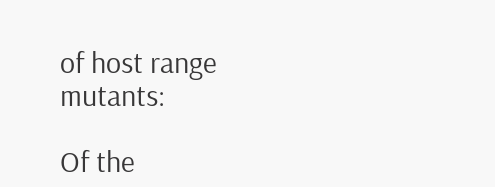of host range mutants:

Of the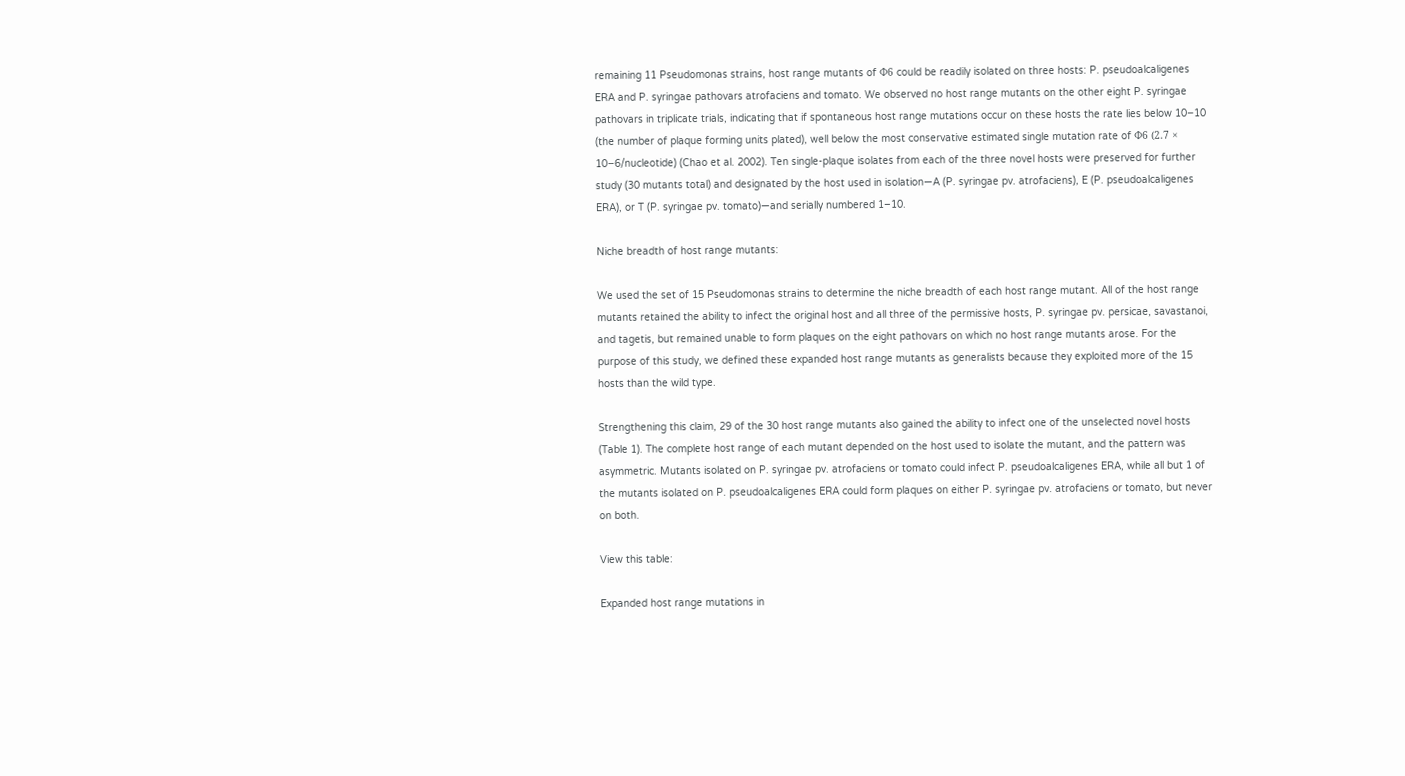remaining 11 Pseudomonas strains, host range mutants of Φ6 could be readily isolated on three hosts: P. pseudoalcaligenes ERA and P. syringae pathovars atrofaciens and tomato. We observed no host range mutants on the other eight P. syringae pathovars in triplicate trials, indicating that if spontaneous host range mutations occur on these hosts the rate lies below 10−10 (the number of plaque forming units plated), well below the most conservative estimated single mutation rate of Φ6 (2.7 × 10−6/nucleotide) (Chao et al. 2002). Ten single-plaque isolates from each of the three novel hosts were preserved for further study (30 mutants total) and designated by the host used in isolation—A (P. syringae pv. atrofaciens), E (P. pseudoalcaligenes ERA), or T (P. syringae pv. tomato)—and serially numbered 1–10.

Niche breadth of host range mutants:

We used the set of 15 Pseudomonas strains to determine the niche breadth of each host range mutant. All of the host range mutants retained the ability to infect the original host and all three of the permissive hosts, P. syringae pv. persicae, savastanoi, and tagetis, but remained unable to form plaques on the eight pathovars on which no host range mutants arose. For the purpose of this study, we defined these expanded host range mutants as generalists because they exploited more of the 15 hosts than the wild type.

Strengthening this claim, 29 of the 30 host range mutants also gained the ability to infect one of the unselected novel hosts (Table 1). The complete host range of each mutant depended on the host used to isolate the mutant, and the pattern was asymmetric. Mutants isolated on P. syringae pv. atrofaciens or tomato could infect P. pseudoalcaligenes ERA, while all but 1 of the mutants isolated on P. pseudoalcaligenes ERA could form plaques on either P. syringae pv. atrofaciens or tomato, but never on both.

View this table:

Expanded host range mutations in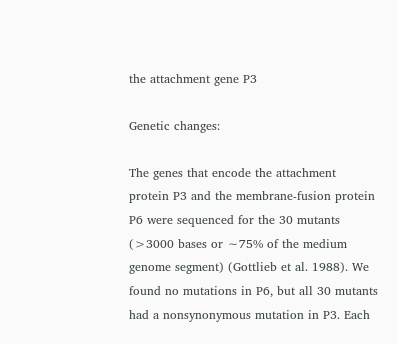the attachment gene P3

Genetic changes:

The genes that encode the attachment protein P3 and the membrane-fusion protein P6 were sequenced for the 30 mutants (>3000 bases or ∼75% of the medium genome segment) (Gottlieb et al. 1988). We found no mutations in P6, but all 30 mutants had a nonsynonymous mutation in P3. Each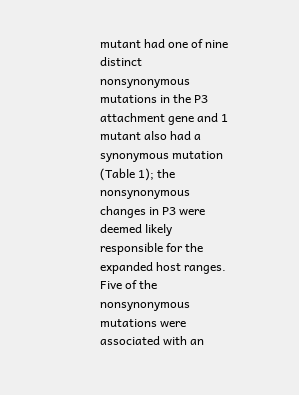mutant had one of nine distinct nonsynonymous mutations in the P3 attachment gene and 1 mutant also had a synonymous mutation (Table 1); the nonsynonymous changes in P3 were deemed likely responsible for the expanded host ranges. Five of the nonsynonymous mutations were associated with an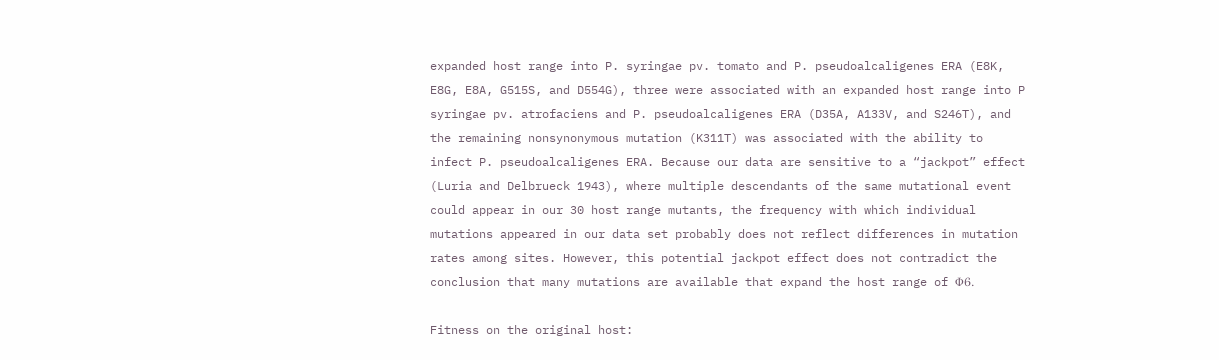expanded host range into P. syringae pv. tomato and P. pseudoalcaligenes ERA (E8K, E8G, E8A, G515S, and D554G), three were associated with an expanded host range into P syringae pv. atrofaciens and P. pseudoalcaligenes ERA (D35A, A133V, and S246T), and the remaining nonsynonymous mutation (K311T) was associated with the ability to infect P. pseudoalcaligenes ERA. Because our data are sensitive to a “jackpot” effect (Luria and Delbrueck 1943), where multiple descendants of the same mutational event could appear in our 30 host range mutants, the frequency with which individual mutations appeared in our data set probably does not reflect differences in mutation rates among sites. However, this potential jackpot effect does not contradict the conclusion that many mutations are available that expand the host range of Φ6.

Fitness on the original host: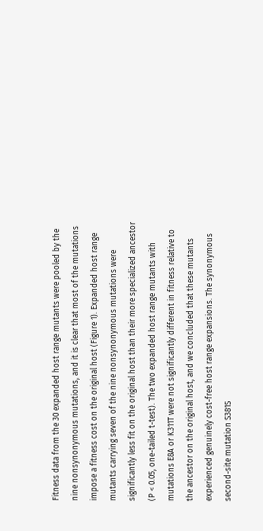Fitness data from the 30 expanded host range mutants were pooled by the nine nonsynonymous mutations, and it is clear that most of the mutations impose a fitness cost on the original host (Figure 1). Expanded host range mutants carrying seven of the nine nonsynonymous mutations were significantly less fit on the original host than their more specialized ancestor (P < 0.05, one-tailed t-test). The two expanded host range mutants with mutations E8A or K311T were not significantly different in fitness relative to the ancestor on the original host, and we concluded that these mutants experienced genuinely cost-free host range expansions. The synonymous second-site mutation S381S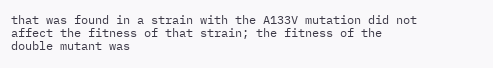that was found in a strain with the A133V mutation did not affect the fitness of that strain; the fitness of the double mutant was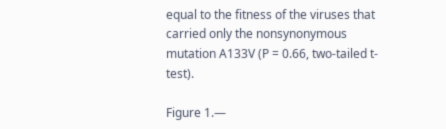equal to the fitness of the viruses that carried only the nonsynonymous mutation A133V (P = 0.66, two-tailed t-test).

Figure 1.—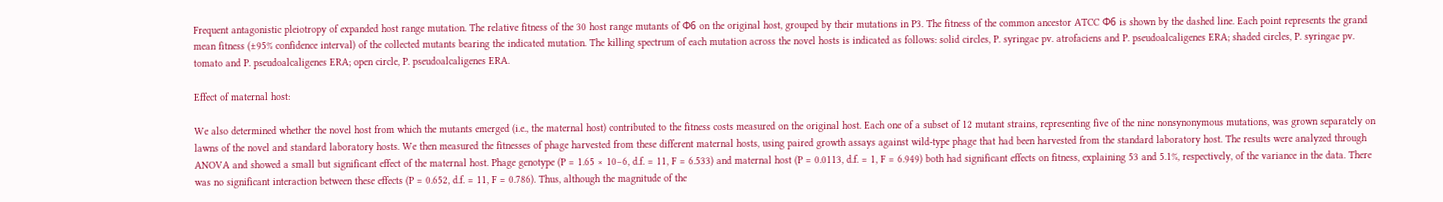Frequent antagonistic pleiotropy of expanded host range mutation. The relative fitness of the 30 host range mutants of Φ6 on the original host, grouped by their mutations in P3. The fitness of the common ancestor ATCC Φ6 is shown by the dashed line. Each point represents the grand mean fitness (±95% confidence interval) of the collected mutants bearing the indicated mutation. The killing spectrum of each mutation across the novel hosts is indicated as follows: solid circles, P. syringae pv. atrofaciens and P. pseudoalcaligenes ERA; shaded circles, P. syringae pv. tomato and P. pseudoalcaligenes ERA; open circle, P. pseudoalcaligenes ERA.

Effect of maternal host:

We also determined whether the novel host from which the mutants emerged (i.e., the maternal host) contributed to the fitness costs measured on the original host. Each one of a subset of 12 mutant strains, representing five of the nine nonsynonymous mutations, was grown separately on lawns of the novel and standard laboratory hosts. We then measured the fitnesses of phage harvested from these different maternal hosts, using paired growth assays against wild-type phage that had been harvested from the standard laboratory host. The results were analyzed through ANOVA and showed a small but significant effect of the maternal host. Phage genotype (P = 1.65 × 10−6, d.f. = 11, F = 6.533) and maternal host (P = 0.0113, d.f. = 1, F = 6.949) both had significant effects on fitness, explaining 53 and 5.1%, respectively, of the variance in the data. There was no significant interaction between these effects (P = 0.652, d.f. = 11, F = 0.786). Thus, although the magnitude of the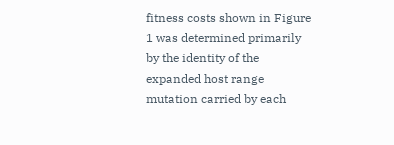fitness costs shown in Figure 1 was determined primarily by the identity of the expanded host range mutation carried by each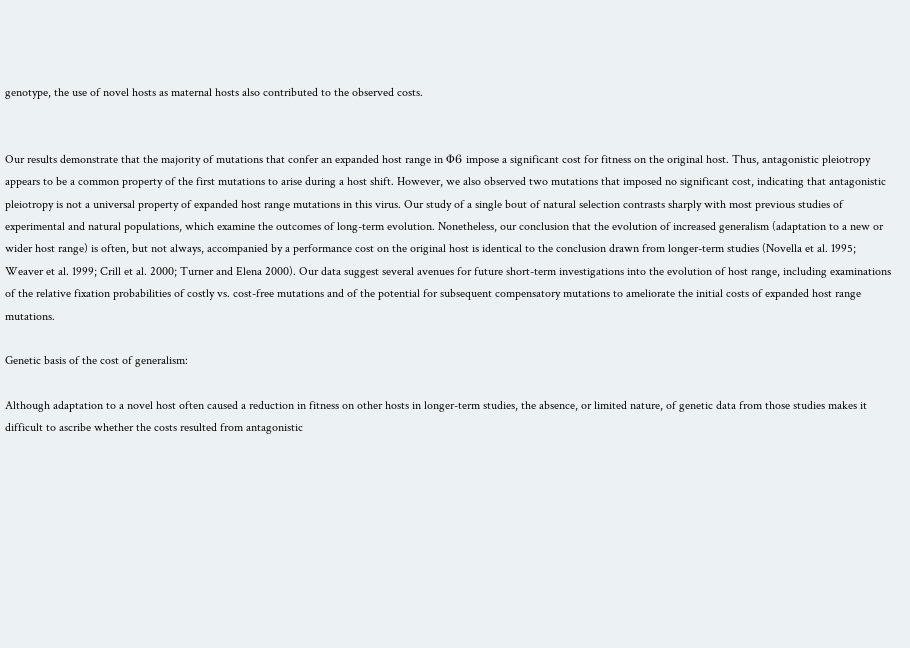genotype, the use of novel hosts as maternal hosts also contributed to the observed costs.


Our results demonstrate that the majority of mutations that confer an expanded host range in Φ6 impose a significant cost for fitness on the original host. Thus, antagonistic pleiotropy appears to be a common property of the first mutations to arise during a host shift. However, we also observed two mutations that imposed no significant cost, indicating that antagonistic pleiotropy is not a universal property of expanded host range mutations in this virus. Our study of a single bout of natural selection contrasts sharply with most previous studies of experimental and natural populations, which examine the outcomes of long-term evolution. Nonetheless, our conclusion that the evolution of increased generalism (adaptation to a new or wider host range) is often, but not always, accompanied by a performance cost on the original host is identical to the conclusion drawn from longer-term studies (Novella et al. 1995; Weaver et al. 1999; Crill et al. 2000; Turner and Elena 2000). Our data suggest several avenues for future short-term investigations into the evolution of host range, including examinations of the relative fixation probabilities of costly vs. cost-free mutations and of the potential for subsequent compensatory mutations to ameliorate the initial costs of expanded host range mutations.

Genetic basis of the cost of generalism:

Although adaptation to a novel host often caused a reduction in fitness on other hosts in longer-term studies, the absence, or limited nature, of genetic data from those studies makes it difficult to ascribe whether the costs resulted from antagonistic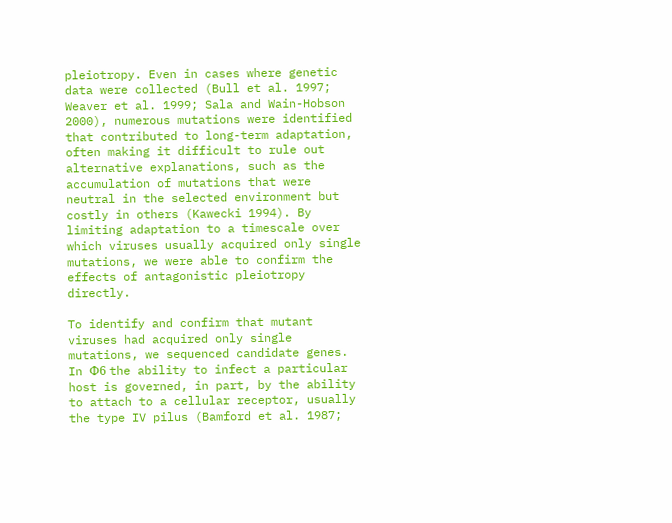pleiotropy. Even in cases where genetic data were collected (Bull et al. 1997; Weaver et al. 1999; Sala and Wain-Hobson 2000), numerous mutations were identified that contributed to long-term adaptation, often making it difficult to rule out alternative explanations, such as the accumulation of mutations that were neutral in the selected environment but costly in others (Kawecki 1994). By limiting adaptation to a timescale over which viruses usually acquired only single mutations, we were able to confirm the effects of antagonistic pleiotropy directly.

To identify and confirm that mutant viruses had acquired only single mutations, we sequenced candidate genes. In Φ6 the ability to infect a particular host is governed, in part, by the ability to attach to a cellular receptor, usually the type IV pilus (Bamford et al. 1987;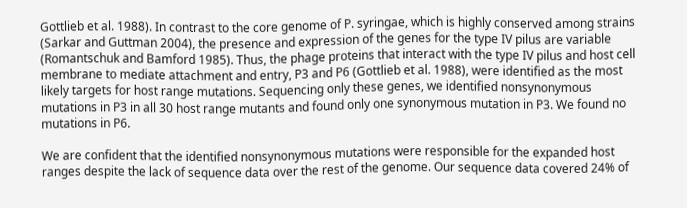Gottlieb et al. 1988). In contrast to the core genome of P. syringae, which is highly conserved among strains (Sarkar and Guttman 2004), the presence and expression of the genes for the type IV pilus are variable (Romantschuk and Bamford 1985). Thus, the phage proteins that interact with the type IV pilus and host cell membrane to mediate attachment and entry, P3 and P6 (Gottlieb et al. 1988), were identified as the most likely targets for host range mutations. Sequencing only these genes, we identified nonsynonymous mutations in P3 in all 30 host range mutants and found only one synonymous mutation in P3. We found no mutations in P6.

We are confident that the identified nonsynonymous mutations were responsible for the expanded host ranges despite the lack of sequence data over the rest of the genome. Our sequence data covered 24% of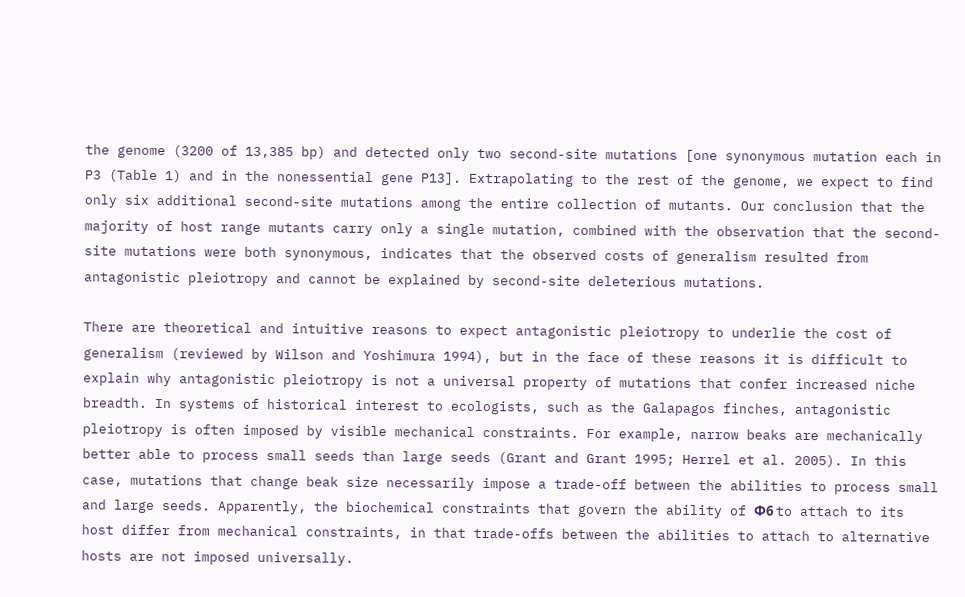the genome (3200 of 13,385 bp) and detected only two second-site mutations [one synonymous mutation each in P3 (Table 1) and in the nonessential gene P13]. Extrapolating to the rest of the genome, we expect to find only six additional second-site mutations among the entire collection of mutants. Our conclusion that the majority of host range mutants carry only a single mutation, combined with the observation that the second-site mutations were both synonymous, indicates that the observed costs of generalism resulted from antagonistic pleiotropy and cannot be explained by second-site deleterious mutations.

There are theoretical and intuitive reasons to expect antagonistic pleiotropy to underlie the cost of generalism (reviewed by Wilson and Yoshimura 1994), but in the face of these reasons it is difficult to explain why antagonistic pleiotropy is not a universal property of mutations that confer increased niche breadth. In systems of historical interest to ecologists, such as the Galapagos finches, antagonistic pleiotropy is often imposed by visible mechanical constraints. For example, narrow beaks are mechanically better able to process small seeds than large seeds (Grant and Grant 1995; Herrel et al. 2005). In this case, mutations that change beak size necessarily impose a trade-off between the abilities to process small and large seeds. Apparently, the biochemical constraints that govern the ability of Φ6 to attach to its host differ from mechanical constraints, in that trade-offs between the abilities to attach to alternative hosts are not imposed universally.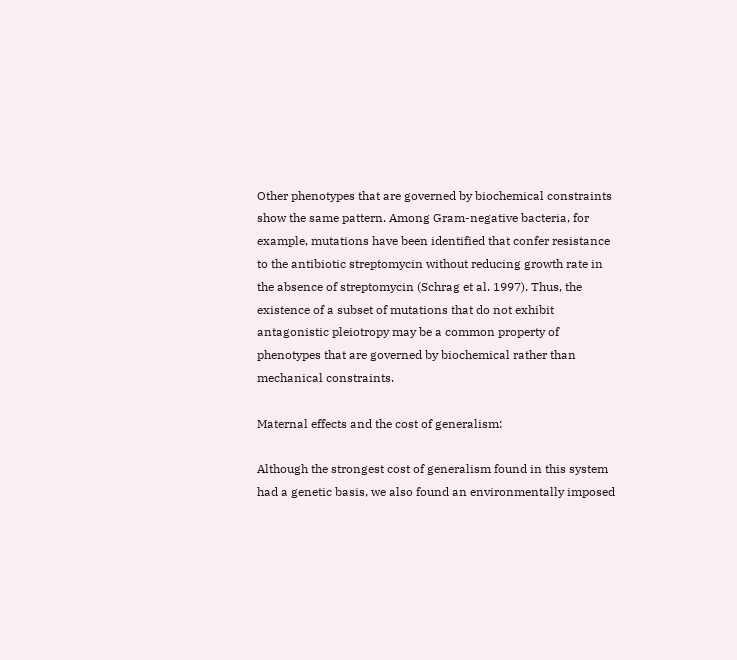Other phenotypes that are governed by biochemical constraints show the same pattern. Among Gram-negative bacteria, for example, mutations have been identified that confer resistance to the antibiotic streptomycin without reducing growth rate in the absence of streptomycin (Schrag et al. 1997). Thus, the existence of a subset of mutations that do not exhibit antagonistic pleiotropy may be a common property of phenotypes that are governed by biochemical rather than mechanical constraints.

Maternal effects and the cost of generalism:

Although the strongest cost of generalism found in this system had a genetic basis, we also found an environmentally imposed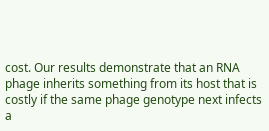cost. Our results demonstrate that an RNA phage inherits something from its host that is costly if the same phage genotype next infects a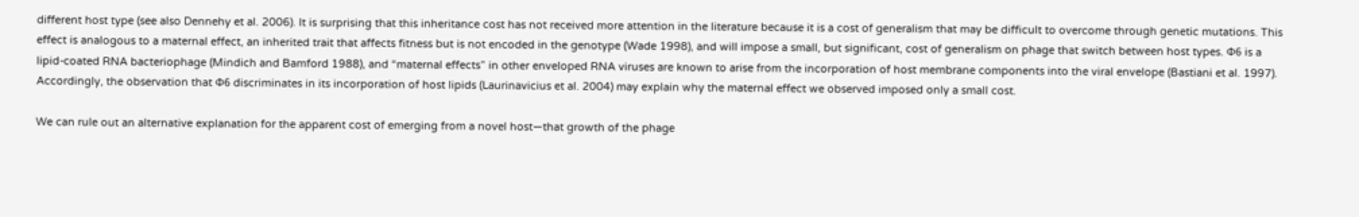different host type (see also Dennehy et al. 2006). It is surprising that this inheritance cost has not received more attention in the literature because it is a cost of generalism that may be difficult to overcome through genetic mutations. This effect is analogous to a maternal effect, an inherited trait that affects fitness but is not encoded in the genotype (Wade 1998), and will impose a small, but significant, cost of generalism on phage that switch between host types. Φ6 is a lipid-coated RNA bacteriophage (Mindich and Bamford 1988), and “maternal effects” in other enveloped RNA viruses are known to arise from the incorporation of host membrane components into the viral envelope (Bastiani et al. 1997). Accordingly, the observation that Φ6 discriminates in its incorporation of host lipids (Laurinavicius et al. 2004) may explain why the maternal effect we observed imposed only a small cost.

We can rule out an alternative explanation for the apparent cost of emerging from a novel host—that growth of the phage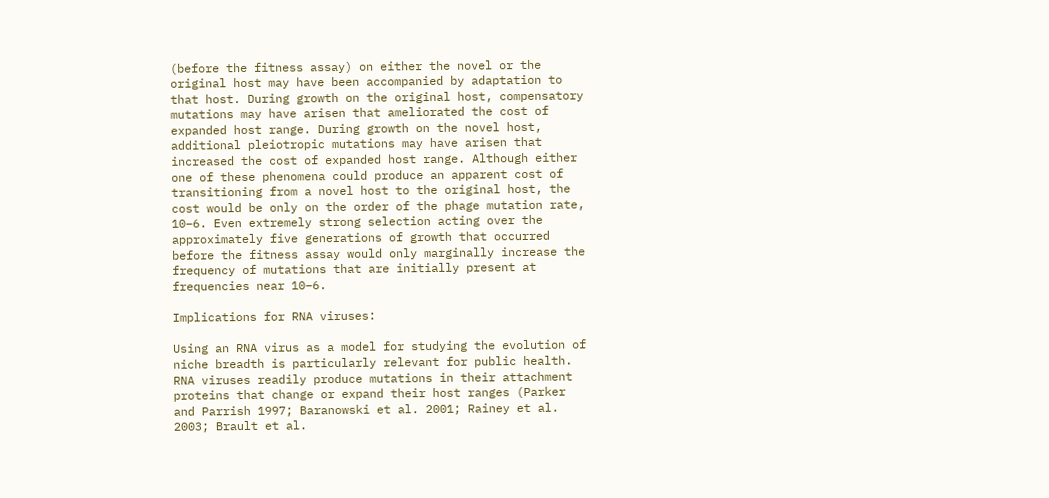(before the fitness assay) on either the novel or the original host may have been accompanied by adaptation to that host. During growth on the original host, compensatory mutations may have arisen that ameliorated the cost of expanded host range. During growth on the novel host, additional pleiotropic mutations may have arisen that increased the cost of expanded host range. Although either one of these phenomena could produce an apparent cost of transitioning from a novel host to the original host, the cost would be only on the order of the phage mutation rate, 10−6. Even extremely strong selection acting over the approximately five generations of growth that occurred before the fitness assay would only marginally increase the frequency of mutations that are initially present at frequencies near 10−6.

Implications for RNA viruses:

Using an RNA virus as a model for studying the evolution of niche breadth is particularly relevant for public health. RNA viruses readily produce mutations in their attachment proteins that change or expand their host ranges (Parker and Parrish 1997; Baranowski et al. 2001; Rainey et al. 2003; Brault et al.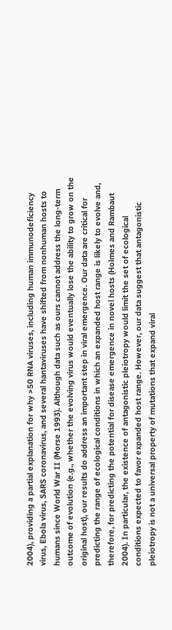2004), providing a partial explanation for why >50 RNA viruses, including human immunodeficiency virus, Ebola virus, SARS coronavirus, and several hantaviruses have shifted from nonhuman hosts to humans since World War II (Morse 1993). Although data such as ours cannot address the long-term outcome of evolution (e.g., whether the evolving virus would eventually lose the ability to grow on the original host), our results do address an important step in viral emergence. Our data are critical for predicting the range of ecological conditions in which an expanded host range is likely to evolve and, therefore, for predicting the potential for disease emergence in novel hosts (Holmes and Rambaut 2004). In particular, the existence of antagonistic pleiotropy would limit the set of ecological conditions expected to favor expanded host range. However, our data suggest that antagonistic pleiotropy is not a universal property of mutations that expand viral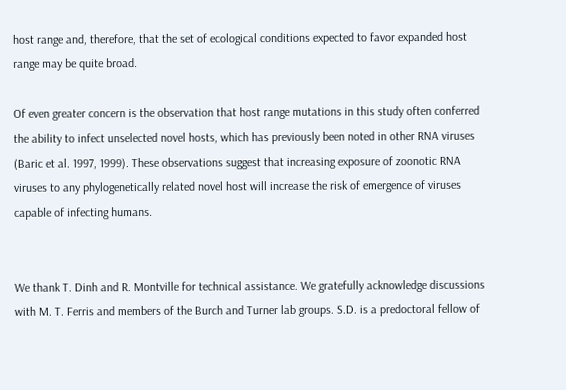host range and, therefore, that the set of ecological conditions expected to favor expanded host range may be quite broad.

Of even greater concern is the observation that host range mutations in this study often conferred the ability to infect unselected novel hosts, which has previously been noted in other RNA viruses (Baric et al. 1997, 1999). These observations suggest that increasing exposure of zoonotic RNA viruses to any phylogenetically related novel host will increase the risk of emergence of viruses capable of infecting humans.


We thank T. Dinh and R. Montville for technical assistance. We gratefully acknowledge discussions with M. T. Ferris and members of the Burch and Turner lab groups. S.D. is a predoctoral fellow of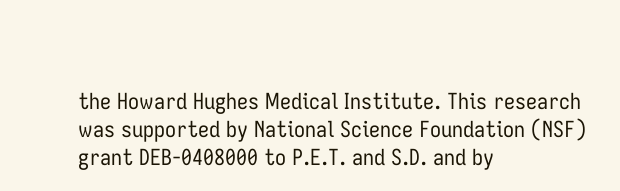the Howard Hughes Medical Institute. This research was supported by National Science Foundation (NSF) grant DEB-0408000 to P.E.T. and S.D. and by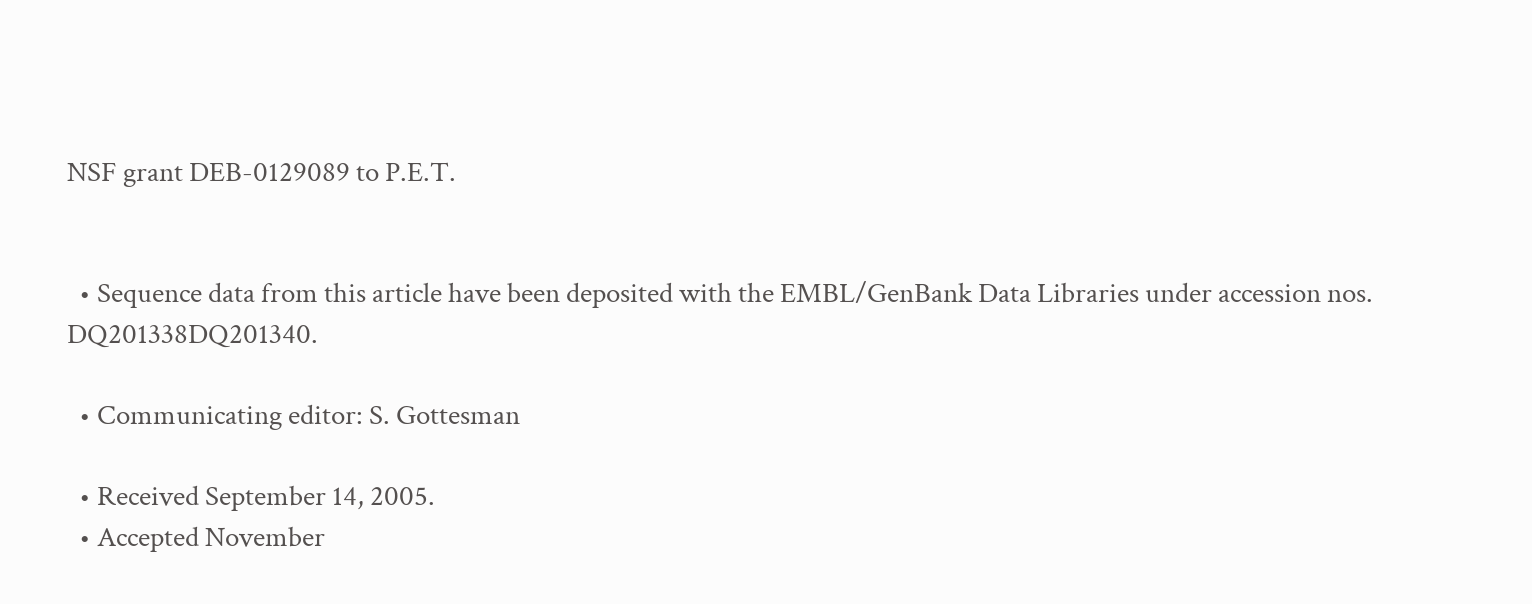NSF grant DEB-0129089 to P.E.T.


  • Sequence data from this article have been deposited with the EMBL/GenBank Data Libraries under accession nos. DQ201338DQ201340.

  • Communicating editor: S. Gottesman

  • Received September 14, 2005.
  • Accepted November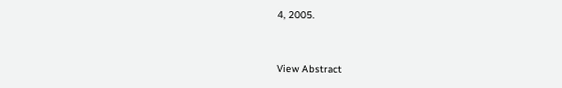4, 2005.


View Abstract